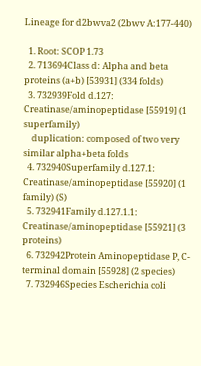Lineage for d2bwva2 (2bwv A:177-440)

  1. Root: SCOP 1.73
  2. 713694Class d: Alpha and beta proteins (a+b) [53931] (334 folds)
  3. 732939Fold d.127: Creatinase/aminopeptidase [55919] (1 superfamily)
    duplication: composed of two very similar alpha+beta folds
  4. 732940Superfamily d.127.1: Creatinase/aminopeptidase [55920] (1 family) (S)
  5. 732941Family d.127.1.1: Creatinase/aminopeptidase [55921] (3 proteins)
  6. 732942Protein Aminopeptidase P, C-terminal domain [55928] (2 species)
  7. 732946Species Escherichia coli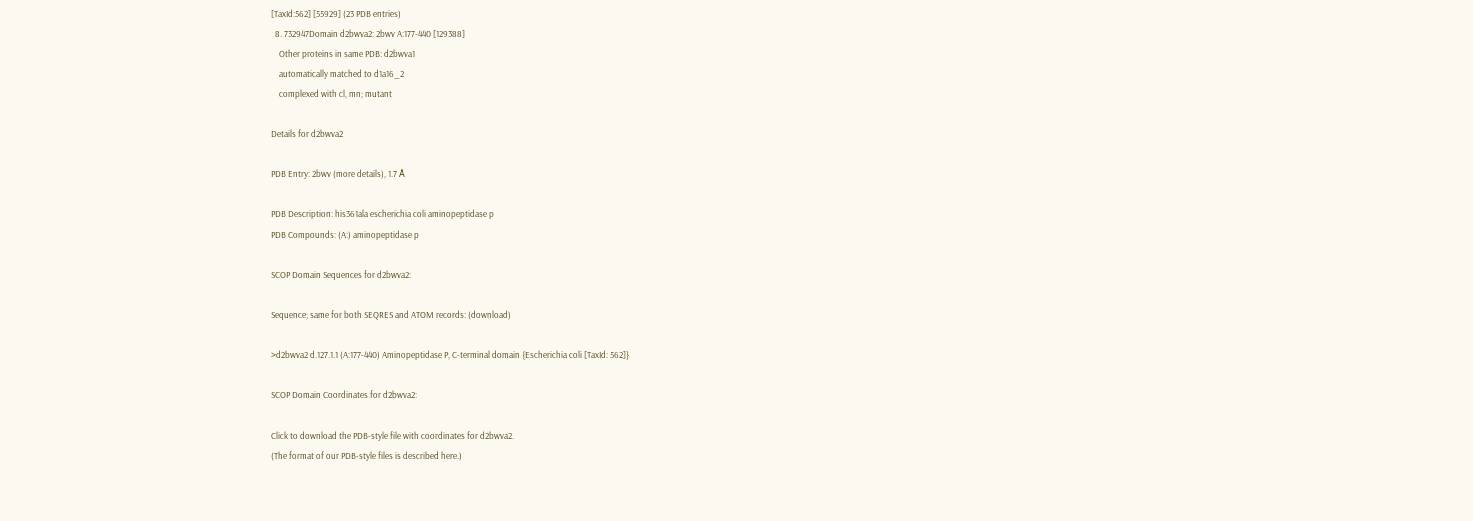[TaxId:562] [55929] (23 PDB entries)
  8. 732947Domain d2bwva2: 2bwv A:177-440 [129388]
    Other proteins in same PDB: d2bwva1
    automatically matched to d1a16_2
    complexed with cl, mn; mutant

Details for d2bwva2

PDB Entry: 2bwv (more details), 1.7 Å

PDB Description: his361ala escherichia coli aminopeptidase p
PDB Compounds: (A:) aminopeptidase p

SCOP Domain Sequences for d2bwva2:

Sequence; same for both SEQRES and ATOM records: (download)

>d2bwva2 d.127.1.1 (A:177-440) Aminopeptidase P, C-terminal domain {Escherichia coli [TaxId: 562]}

SCOP Domain Coordinates for d2bwva2:

Click to download the PDB-style file with coordinates for d2bwva2.
(The format of our PDB-style files is described here.)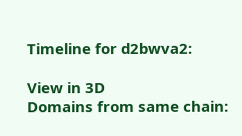Timeline for d2bwva2:

View in 3D
Domains from same chain: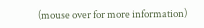(mouse over for more information)